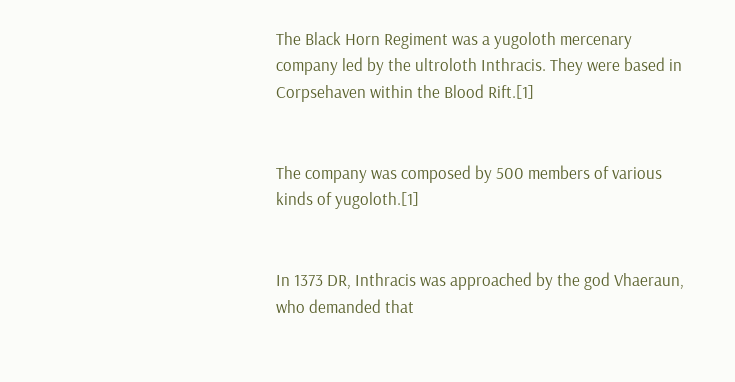The Black Horn Regiment was a yugoloth mercenary company led by the ultroloth Inthracis. They were based in Corpsehaven within the Blood Rift.[1]


The company was composed by 500 members of various kinds of yugoloth.[1]


In 1373 DR, Inthracis was approached by the god Vhaeraun, who demanded that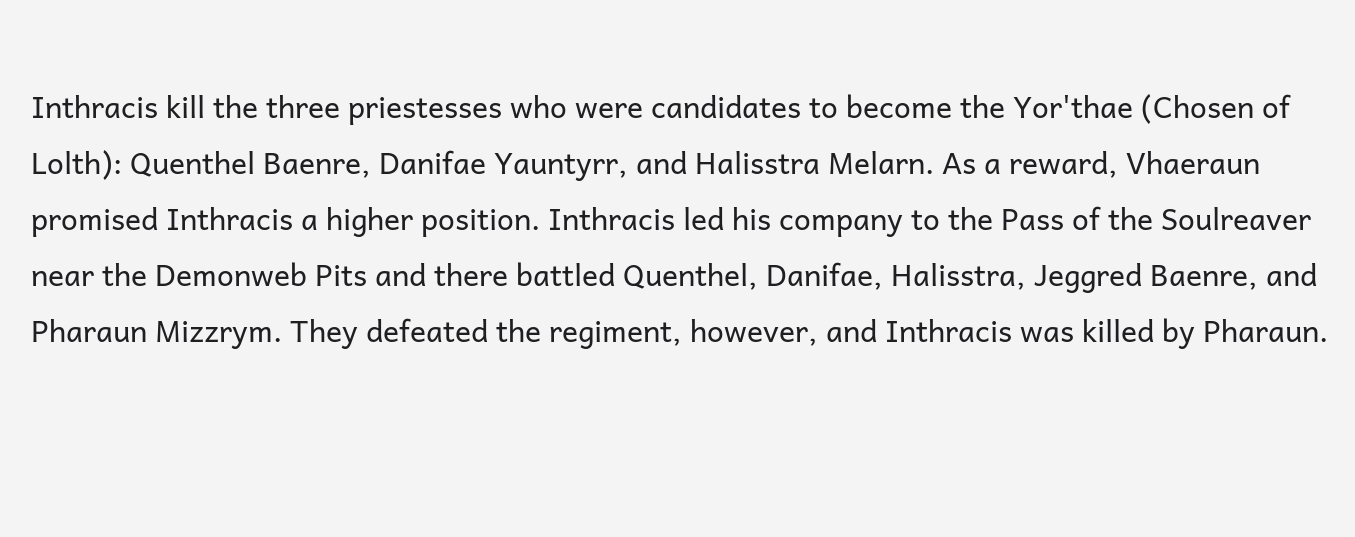Inthracis kill the three priestesses who were candidates to become the Yor'thae (Chosen of Lolth): Quenthel Baenre, Danifae Yauntyrr, and Halisstra Melarn. As a reward, Vhaeraun promised Inthracis a higher position. Inthracis led his company to the Pass of the Soulreaver near the Demonweb Pits and there battled Quenthel, Danifae, Halisstra, Jeggred Baenre, and Pharaun Mizzrym. They defeated the regiment, however, and Inthracis was killed by Pharaun.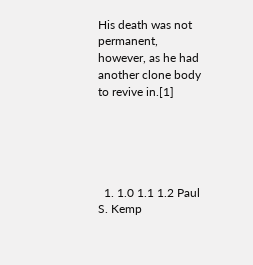His death was not permanent, however, as he had another clone body to revive in.[1]





  1. 1.0 1.1 1.2 Paul S. Kemp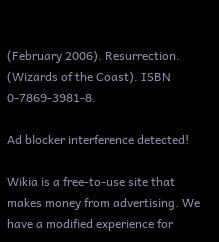(February 2006). Resurrection. (Wizards of the Coast). ISBN 0-7869-3981-8.

Ad blocker interference detected!

Wikia is a free-to-use site that makes money from advertising. We have a modified experience for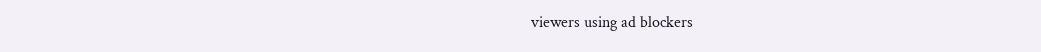viewers using ad blockers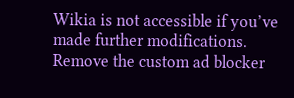Wikia is not accessible if you’ve made further modifications. Remove the custom ad blocker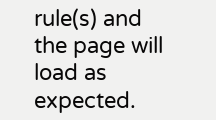rule(s) and the page will load as expected.